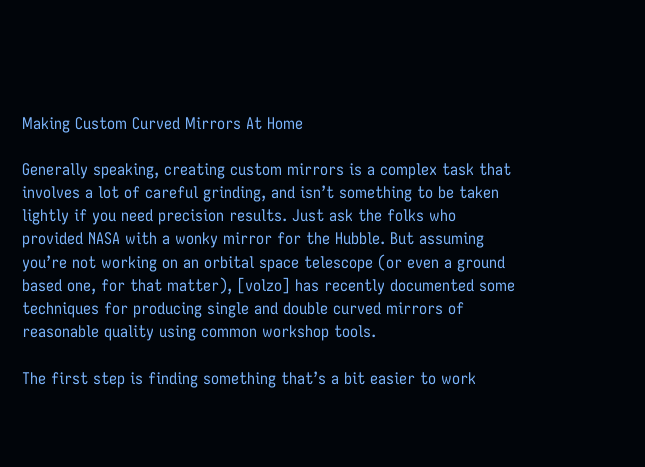Making Custom Curved Mirrors At Home

Generally speaking, creating custom mirrors is a complex task that involves a lot of careful grinding, and isn’t something to be taken lightly if you need precision results. Just ask the folks who provided NASA with a wonky mirror for the Hubble. But assuming you’re not working on an orbital space telescope (or even a ground based one, for that matter), [volzo] has recently documented some techniques for producing single and double curved mirrors of reasonable quality using common workshop tools.

The first step is finding something that’s a bit easier to work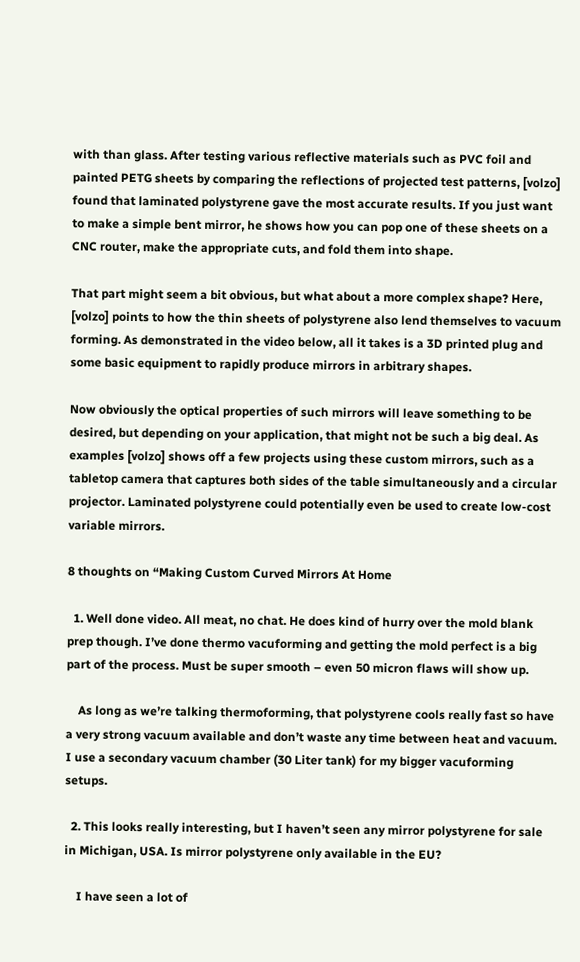with than glass. After testing various reflective materials such as PVC foil and painted PETG sheets by comparing the reflections of projected test patterns, [volzo] found that laminated polystyrene gave the most accurate results. If you just want to make a simple bent mirror, he shows how you can pop one of these sheets on a CNC router, make the appropriate cuts, and fold them into shape.

That part might seem a bit obvious, but what about a more complex shape? Here, [volzo] points to how the thin sheets of polystyrene also lend themselves to vacuum forming. As demonstrated in the video below, all it takes is a 3D printed plug and some basic equipment to rapidly produce mirrors in arbitrary shapes.

Now obviously the optical properties of such mirrors will leave something to be desired, but depending on your application, that might not be such a big deal. As examples [volzo] shows off a few projects using these custom mirrors, such as a tabletop camera that captures both sides of the table simultaneously and a circular projector. Laminated polystyrene could potentially even be used to create low-cost variable mirrors.

8 thoughts on “Making Custom Curved Mirrors At Home

  1. Well done video. All meat, no chat. He does kind of hurry over the mold blank prep though. I’ve done thermo vacuforming and getting the mold perfect is a big part of the process. Must be super smooth – even 50 micron flaws will show up.

    As long as we’re talking thermoforming, that polystyrene cools really fast so have a very strong vacuum available and don’t waste any time between heat and vacuum. I use a secondary vacuum chamber (30 Liter tank) for my bigger vacuforming setups.

  2. This looks really interesting, but I haven’t seen any mirror polystyrene for sale in Michigan, USA. Is mirror polystyrene only available in the EU?

    I have seen a lot of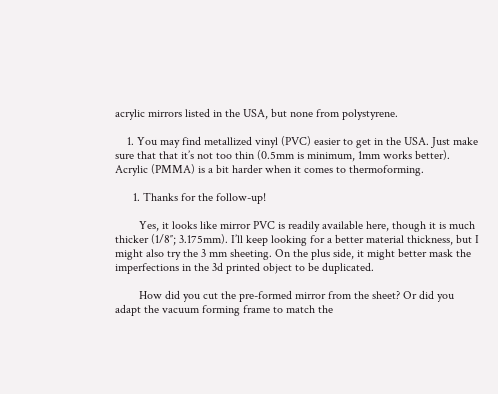acrylic mirrors listed in the USA, but none from polystyrene.

    1. You may find metallized vinyl (PVC) easier to get in the USA. Just make sure that that it’s not too thin (0.5mm is minimum, 1mm works better). Acrylic (PMMA) is a bit harder when it comes to thermoforming.

      1. Thanks for the follow-up!

        Yes, it looks like mirror PVC is readily available here, though it is much thicker (1/8″; 3.175mm). I’ll keep looking for a better material thickness, but I might also try the 3 mm sheeting. On the plus side, it might better mask the imperfections in the 3d printed object to be duplicated.

        How did you cut the pre-formed mirror from the sheet? Or did you adapt the vacuum forming frame to match the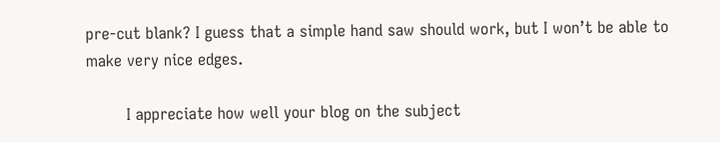pre-cut blank? I guess that a simple hand saw should work, but I won’t be able to make very nice edges.

        I appreciate how well your blog on the subject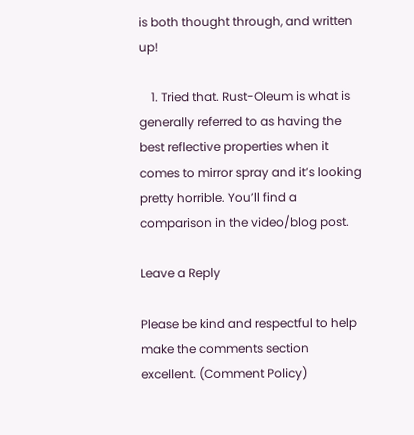is both thought through, and written up!

    1. Tried that. Rust-Oleum is what is generally referred to as having the best reflective properties when it comes to mirror spray and it’s looking pretty horrible. You’ll find a comparison in the video/blog post.

Leave a Reply

Please be kind and respectful to help make the comments section excellent. (Comment Policy)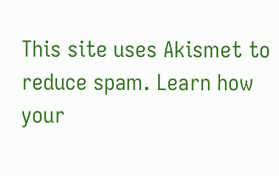This site uses Akismet to reduce spam. Learn how your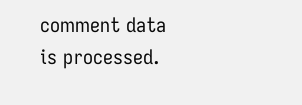comment data is processed.